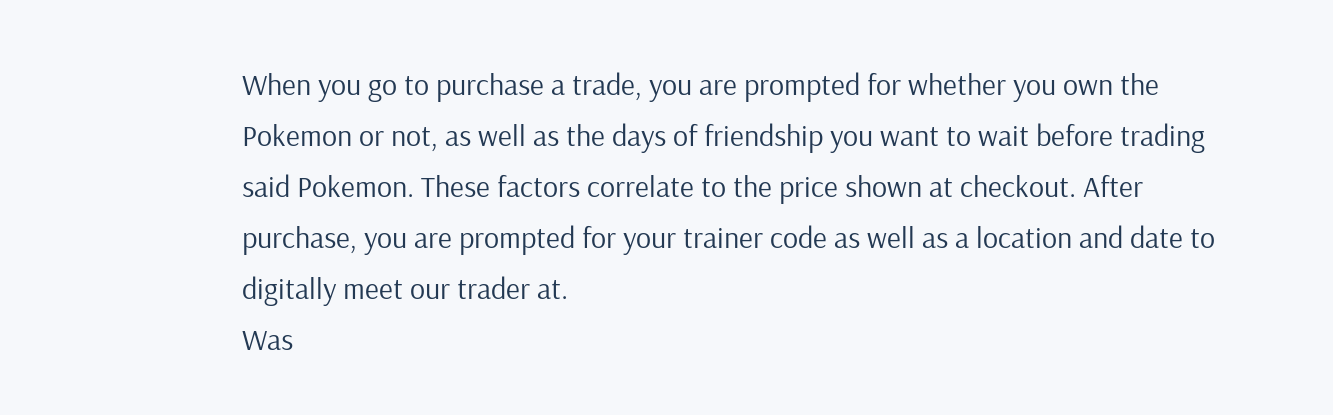When you go to purchase a trade, you are prompted for whether you own the Pokemon or not, as well as the days of friendship you want to wait before trading said Pokemon. These factors correlate to the price shown at checkout. After purchase, you are prompted for your trainer code as well as a location and date to digitally meet our trader at.
Was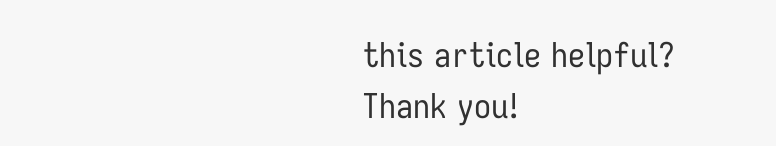this article helpful?
Thank you!